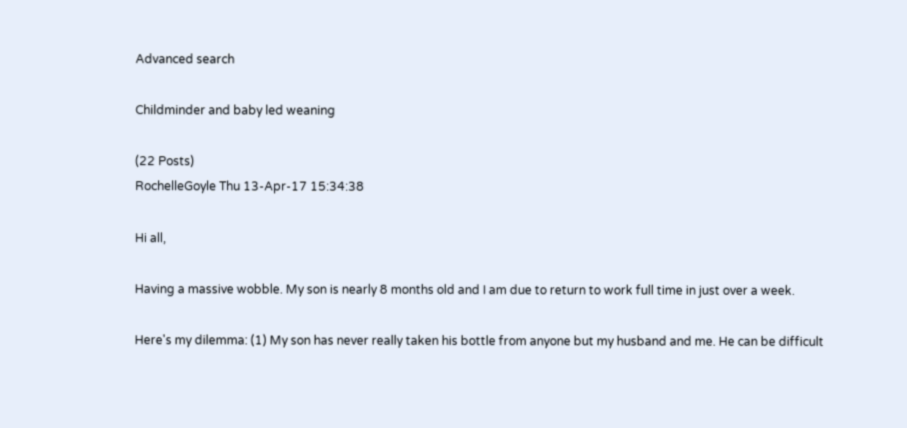Advanced search

Childminder and baby led weaning

(22 Posts)
RochelleGoyle Thu 13-Apr-17 15:34:38

Hi all,

Having a massive wobble. My son is nearly 8 months old and I am due to return to work full time in just over a week.

Here's my dilemma: (1) My son has never really taken his bottle from anyone but my husband and me. He can be difficult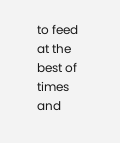to feed at the best of times and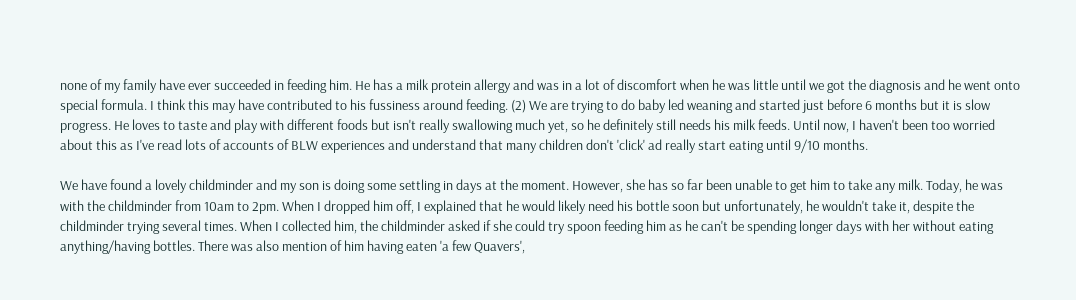none of my family have ever succeeded in feeding him. He has a milk protein allergy and was in a lot of discomfort when he was little until we got the diagnosis and he went onto special formula. I think this may have contributed to his fussiness around feeding. (2) We are trying to do baby led weaning and started just before 6 months but it is slow progress. He loves to taste and play with different foods but isn't really swallowing much yet, so he definitely still needs his milk feeds. Until now, I haven't been too worried about this as I've read lots of accounts of BLW experiences and understand that many children don't 'click' ad really start eating until 9/10 months.

We have found a lovely childminder and my son is doing some settling in days at the moment. However, she has so far been unable to get him to take any milk. Today, he was with the childminder from 10am to 2pm. When I dropped him off, I explained that he would likely need his bottle soon but unfortunately, he wouldn't take it, despite the childminder trying several times. When I collected him, the childminder asked if she could try spoon feeding him as he can't be spending longer days with her without eating anything/having bottles. There was also mention of him having eaten 'a few Quavers',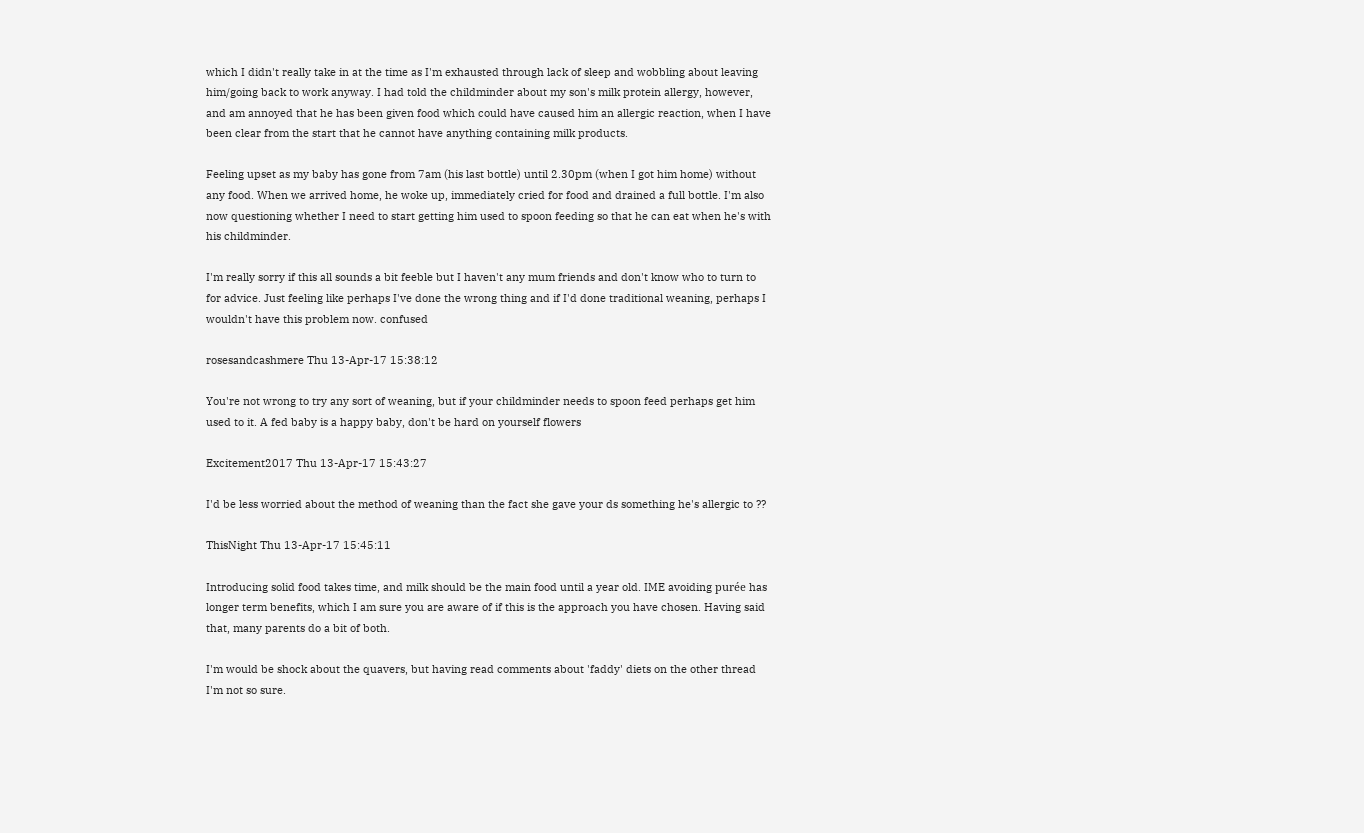which I didn't really take in at the time as I'm exhausted through lack of sleep and wobbling about leaving him/going back to work anyway. I had told the childminder about my son's milk protein allergy, however, and am annoyed that he has been given food which could have caused him an allergic reaction, when I have been clear from the start that he cannot have anything containing milk products.

Feeling upset as my baby has gone from 7am (his last bottle) until 2.30pm (when I got him home) without any food. When we arrived home, he woke up, immediately cried for food and drained a full bottle. I'm also now questioning whether I need to start getting him used to spoon feeding so that he can eat when he's with his childminder.

I'm really sorry if this all sounds a bit feeble but I haven't any mum friends and don't know who to turn to for advice. Just feeling like perhaps I've done the wrong thing and if I'd done traditional weaning, perhaps I wouldn't have this problem now. confused

rosesandcashmere Thu 13-Apr-17 15:38:12

You're not wrong to try any sort of weaning, but if your childminder needs to spoon feed perhaps get him used to it. A fed baby is a happy baby, don't be hard on yourself flowers

Excitement2017 Thu 13-Apr-17 15:43:27

I'd be less worried about the method of weaning than the fact she gave your ds something he's allergic to ??

ThisNight Thu 13-Apr-17 15:45:11

Introducing solid food takes time, and milk should be the main food until a year old. IME avoiding purée has longer term benefits, which I am sure you are aware of if this is the approach you have chosen. Having said that, many parents do a bit of both.

I'm would be shock about the quavers, but having read comments about 'faddy' diets on the other thread I'm not so sure.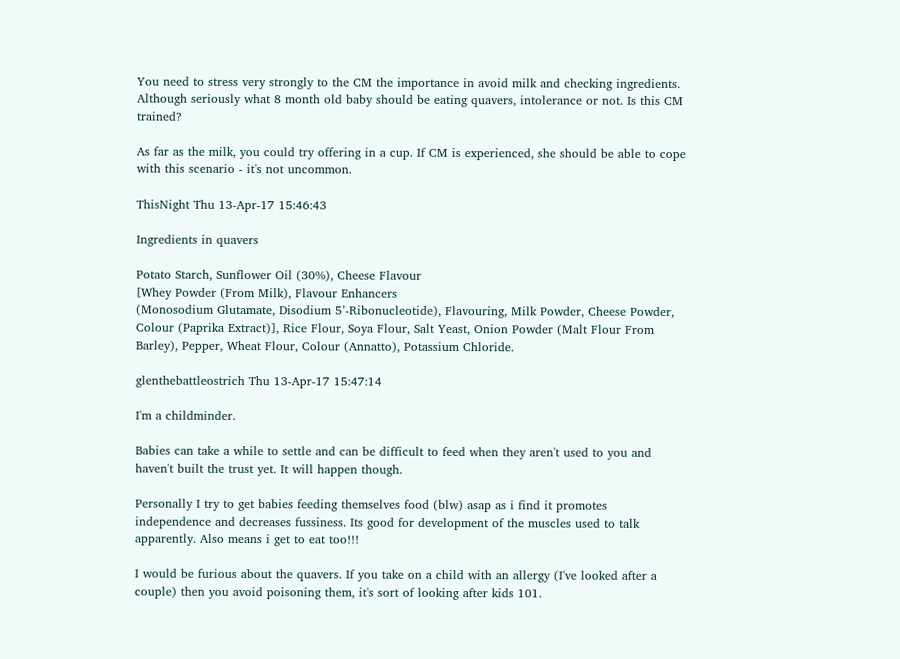You need to stress very strongly to the CM the importance in avoid milk and checking ingredients. Although seriously what 8 month old baby should be eating quavers, intolerance or not. Is this CM trained?

As far as the milk, you could try offering in a cup. If CM is experienced, she should be able to cope with this scenario - it's not uncommon.

ThisNight Thu 13-Apr-17 15:46:43

Ingredients in quavers

Potato Starch, Sunflower Oil (30%), Cheese Flavour
[Whey Powder (From Milk), Flavour Enhancers
(Monosodium Glutamate, Disodium 5’-Ribonucleotide), Flavouring, Milk Powder, Cheese Powder, Colour (Paprika Extract)], Rice Flour, Soya Flour, Salt Yeast, Onion Powder (Malt Flour From Barley), Pepper, Wheat Flour, Colour (Annatto), Potassium Chloride.

glenthebattleostrich Thu 13-Apr-17 15:47:14

I'm a childminder.

Babies can take a while to settle and can be difficult to feed when they aren't used to you and haven't built the trust yet. It will happen though.

Personally I try to get babies feeding themselves food (blw) asap as i find it promotes independence and decreases fussiness. Its good for development of the muscles used to talk apparently. Also means i get to eat too!!!

I would be furious about the quavers. If you take on a child with an allergy (I've looked after a couple) then you avoid poisoning them, it's sort of looking after kids 101.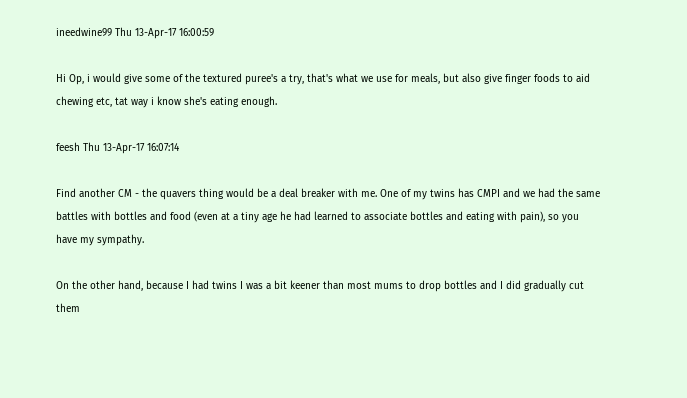ineedwine99 Thu 13-Apr-17 16:00:59

Hi Op, i would give some of the textured puree's a try, that's what we use for meals, but also give finger foods to aid chewing etc, tat way i know she's eating enough.

feesh Thu 13-Apr-17 16:07:14

Find another CM - the quavers thing would be a deal breaker with me. One of my twins has CMPI and we had the same battles with bottles and food (even at a tiny age he had learned to associate bottles and eating with pain), so you have my sympathy.

On the other hand, because I had twins I was a bit keener than most mums to drop bottles and I did gradually cut them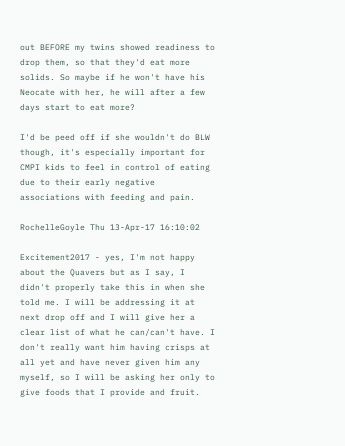out BEFORE my twins showed readiness to drop them, so that they'd eat more solids. So maybe if he won't have his Neocate with her, he will after a few days start to eat more?

I'd be peed off if she wouldn't do BLW though, it's especially important for CMPI kids to feel in control of eating due to their early negative associations with feeding and pain.

RochelleGoyle Thu 13-Apr-17 16:10:02

Excitement2017 - yes, I'm not happy about the Quavers but as I say, I didn't properly take this in when she told me. I will be addressing it at next drop off and I will give her a clear list of what he can/can't have. I don't really want him having crisps at all yet and have never given him any myself, so I will be asking her only to give foods that I provide and fruit.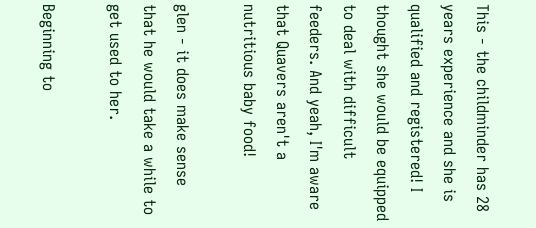This - the childminder has 28 years experience and she is qualified and registered! I thought she would be equipped to deal with difficult feeders. And yeah, I'm aware that Quavers aren't a nutritious baby food!

glen - it does make sense that he would take a while to get used to her.

Beginning to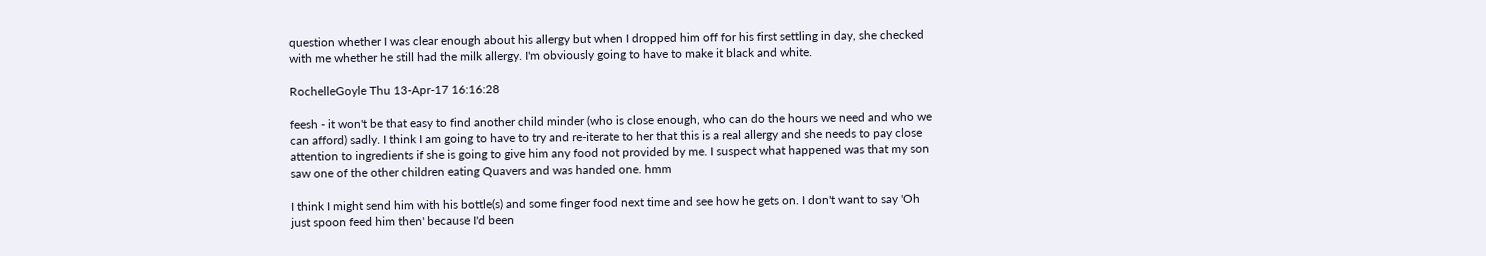question whether I was clear enough about his allergy but when I dropped him off for his first settling in day, she checked with me whether he still had the milk allergy. I'm obviously going to have to make it black and white.

RochelleGoyle Thu 13-Apr-17 16:16:28

feesh - it won't be that easy to find another child minder (who is close enough, who can do the hours we need and who we can afford) sadly. I think I am going to have to try and re-iterate to her that this is a real allergy and she needs to pay close attention to ingredients if she is going to give him any food not provided by me. I suspect what happened was that my son saw one of the other children eating Quavers and was handed one. hmm

I think I might send him with his bottle(s) and some finger food next time and see how he gets on. I don't want to say 'Oh just spoon feed him then' because I'd been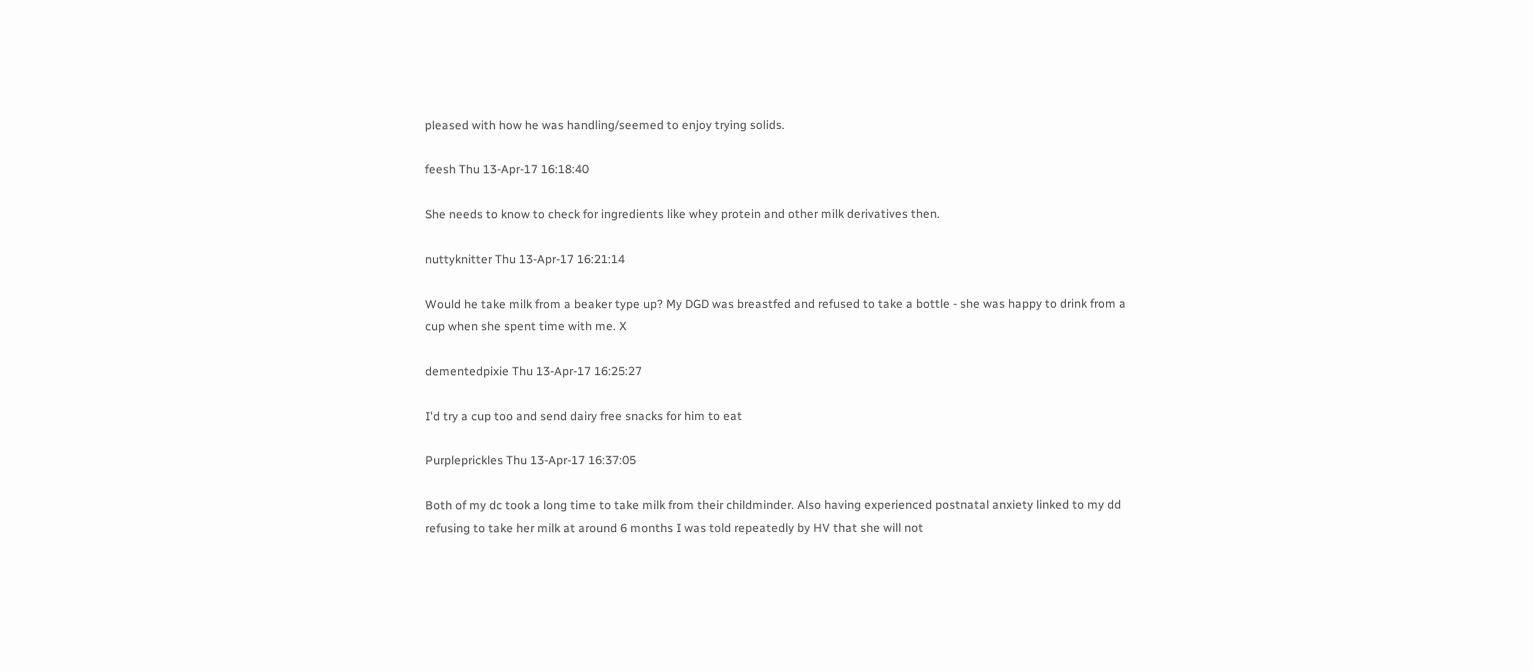pleased with how he was handling/seemed to enjoy trying solids.

feesh Thu 13-Apr-17 16:18:40

She needs to know to check for ingredients like whey protein and other milk derivatives then.

nuttyknitter Thu 13-Apr-17 16:21:14

Would he take milk from a beaker type up? My DGD was breastfed and refused to take a bottle - she was happy to drink from a cup when she spent time with me. X

dementedpixie Thu 13-Apr-17 16:25:27

I'd try a cup too and send dairy free snacks for him to eat

Purpleprickles Thu 13-Apr-17 16:37:05

Both of my dc took a long time to take milk from their childminder. Also having experienced postnatal anxiety linked to my dd refusing to take her milk at around 6 months I was told repeatedly by HV that she will not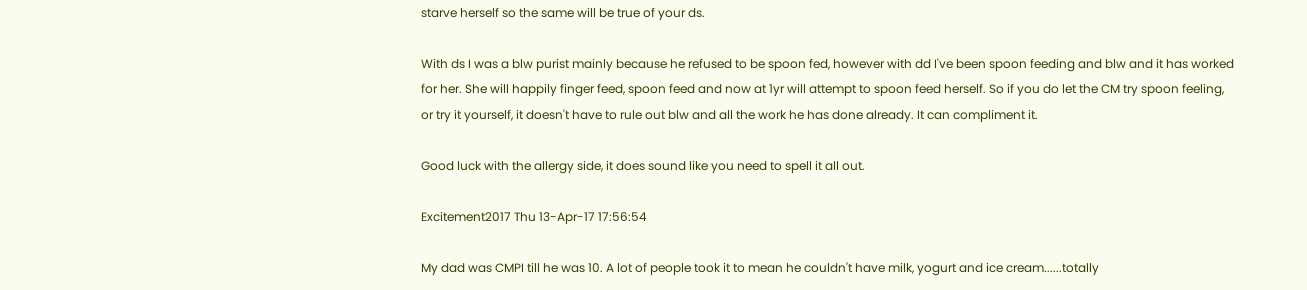starve herself so the same will be true of your ds.

With ds I was a blw purist mainly because he refused to be spoon fed, however with dd I've been spoon feeding and blw and it has worked for her. She will happily finger feed, spoon feed and now at 1yr will attempt to spoon feed herself. So if you do let the CM try spoon feeling, or try it yourself, it doesn't have to rule out blw and all the work he has done already. It can compliment it.

Good luck with the allergy side, it does sound like you need to spell it all out.

Excitement2017 Thu 13-Apr-17 17:56:54

My dad was CMPI till he was 10. A lot of people took it to mean he couldn't have milk, yogurt and ice cream......totally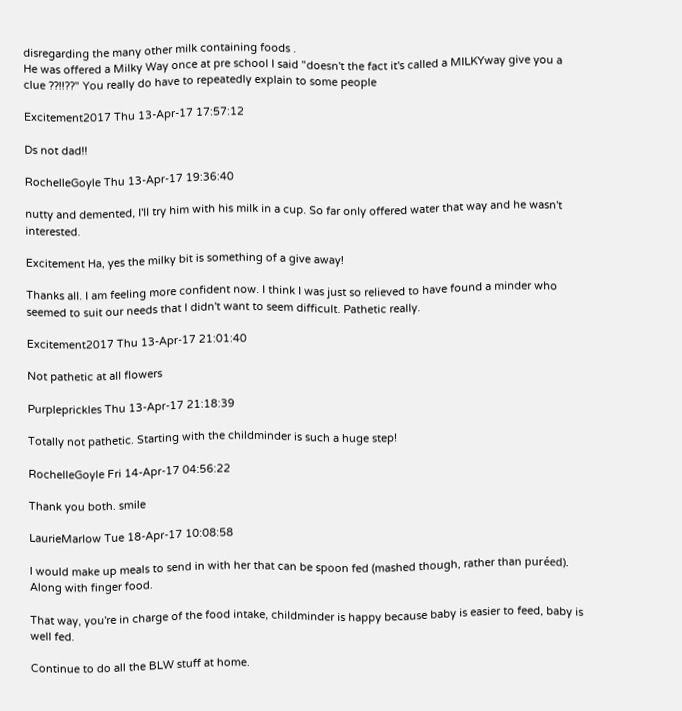disregarding the many other milk containing foods .
He was offered a Milky Way once at pre school I said "doesn't the fact it's called a MILKYway give you a clue ??!!??" You really do have to repeatedly explain to some people

Excitement2017 Thu 13-Apr-17 17:57:12

Ds not dad!!

RochelleGoyle Thu 13-Apr-17 19:36:40

nutty and demented, I'll try him with his milk in a cup. So far only offered water that way and he wasn't interested.

Excitement Ha, yes the milky bit is something of a give away!

Thanks all. I am feeling more confident now. I think I was just so relieved to have found a minder who seemed to suit our needs that I didn't want to seem difficult. Pathetic really.

Excitement2017 Thu 13-Apr-17 21:01:40

Not pathetic at all flowers

Purpleprickles Thu 13-Apr-17 21:18:39

Totally not pathetic. Starting with the childminder is such a huge step!

RochelleGoyle Fri 14-Apr-17 04:56:22

Thank you both. smile

LaurieMarlow Tue 18-Apr-17 10:08:58

I would make up meals to send in with her that can be spoon fed (mashed though, rather than puréed). Along with finger food.

That way, you're in charge of the food intake, childminder is happy because baby is easier to feed, baby is well fed.

Continue to do all the BLW stuff at home.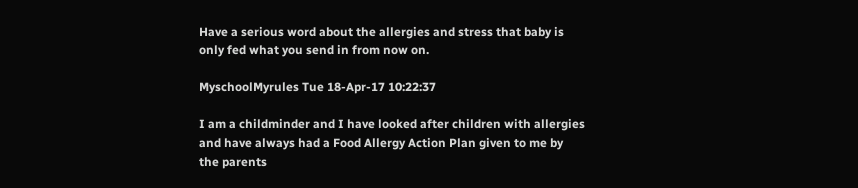Have a serious word about the allergies and stress that baby is only fed what you send in from now on.

MyschoolMyrules Tue 18-Apr-17 10:22:37

I am a childminder and I have looked after children with allergies and have always had a Food Allergy Action Plan given to me by the parents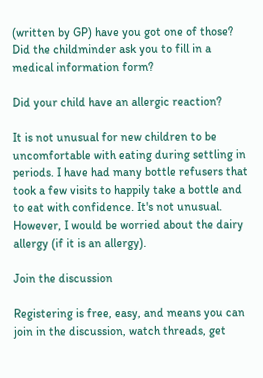(written by GP) have you got one of those? Did the childminder ask you to fill in a medical information form?

Did your child have an allergic reaction?

It is not unusual for new children to be uncomfortable with eating during settling in periods. I have had many bottle refusers that took a few visits to happily take a bottle and to eat with confidence. It's not unusual. However, I would be worried about the dairy allergy (if it is an allergy).

Join the discussion

Registering is free, easy, and means you can join in the discussion, watch threads, get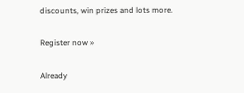discounts, win prizes and lots more.

Register now »

Already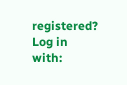registered? Log in with: